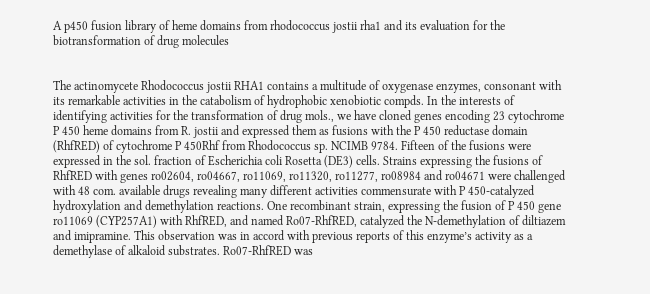A p450 fusion library of heme domains from rhodococcus jostii rha1 and its evaluation for the biotransformation of drug molecules


The actinomycete Rhodococcus jostii RHA1 contains a multitude of oxygenase enzymes, consonant with its remarkable activities in the catabolism of hydrophobic xenobiotic compds. In the interests of identifying activities for the transformation of drug mols., we have cloned genes encoding 23 cytochrome P 450 heme domains from R. jostii and expressed them as fusions with the P 450 reductase domain (RhfRED) of cytochrome P 450Rhf from Rhodococcus sp. NCIMB 9784. Fifteen of the fusions were expressed in the sol. fraction of Escherichia coli Rosetta (DE3) cells. Strains expressing the fusions of RhfRED with genes ro02604, ro04667, ro11069, ro11320, ro11277, ro08984 and ro04671 were challenged with 48 com. available drugs revealing many different activities commensurate with P 450-catalyzed hydroxylation and demethylation reactions. One recombinant strain, expressing the fusion of P 450 gene ro11069 (CYP257A1) with RhfRED, and named Ro07-RhfRED, catalyzed the N-demethylation of diltiazem and imipramine. This observation was in accord with previous reports of this enzyme’s activity as a demethylase of alkaloid substrates. Ro07-RhfRED was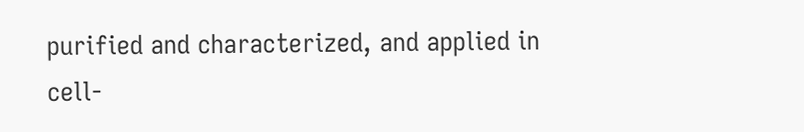purified and characterized, and applied in cell-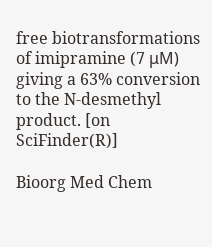free biotransformations of imipramine (7 μM) giving a 63% conversion to the N-desmethyl product. [on SciFinder(R)]

Bioorg Med Chem